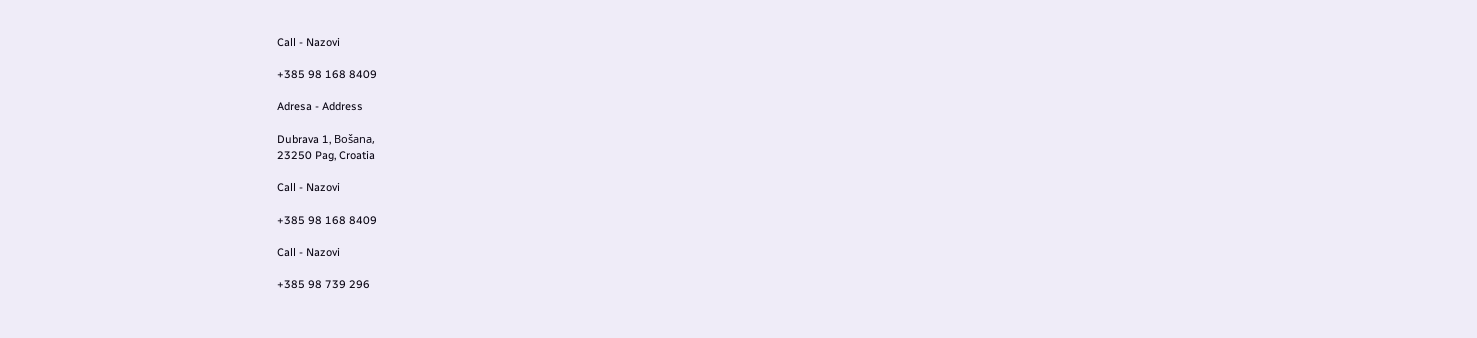Call - Nazovi

+385 98 168 8409

Adresa - Address

Dubrava 1, Bošana,
23250 Pag, Croatia

Call - Nazovi

+385 98 168 8409

Call - Nazovi

+385 98 739 296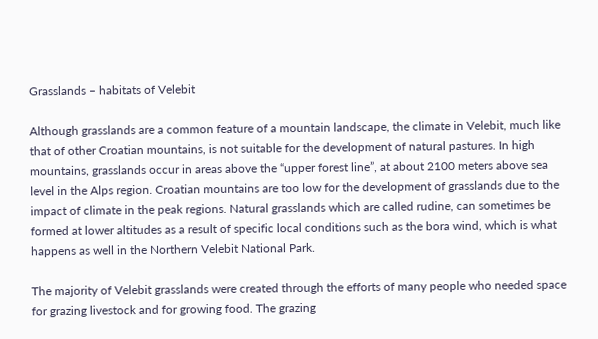Grasslands – habitats of Velebit

Although grasslands are a common feature of a mountain landscape, the climate in Velebit, much like that of other Croatian mountains, is not suitable for the development of natural pastures. In high mountains, grasslands occur in areas above the “upper forest line”, at about 2100 meters above sea level in the Alps region. Croatian mountains are too low for the development of grasslands due to the impact of climate in the peak regions. Natural grasslands which are called rudine, can sometimes be formed at lower altitudes as a result of specific local conditions such as the bora wind, which is what happens as well in the Northern Velebit National Park.

The majority of Velebit grasslands were created through the efforts of many people who needed space for grazing livestock and for growing food. The grazing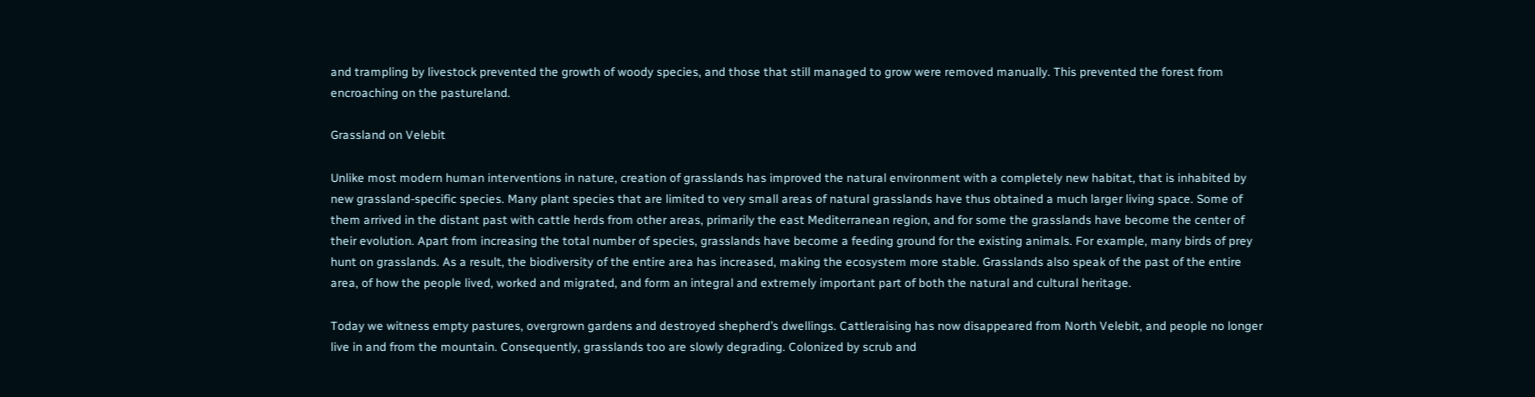and trampling by livestock prevented the growth of woody species, and those that still managed to grow were removed manually. This prevented the forest from encroaching on the pastureland.

Grassland on Velebit

Unlike most modern human interventions in nature, creation of grasslands has improved the natural environment with a completely new habitat, that is inhabited by new grassland-specific species. Many plant species that are limited to very small areas of natural grasslands have thus obtained a much larger living space. Some of them arrived in the distant past with cattle herds from other areas, primarily the east Mediterranean region, and for some the grasslands have become the center of their evolution. Apart from increasing the total number of species, grasslands have become a feeding ground for the existing animals. For example, many birds of prey hunt on grasslands. As a result, the biodiversity of the entire area has increased, making the ecosystem more stable. Grasslands also speak of the past of the entire area, of how the people lived, worked and migrated, and form an integral and extremely important part of both the natural and cultural heritage.

Today we witness empty pastures, overgrown gardens and destroyed shepherd’s dwellings. Cattleraising has now disappeared from North Velebit, and people no longer live in and from the mountain. Consequently, grasslands too are slowly degrading. Colonized by scrub and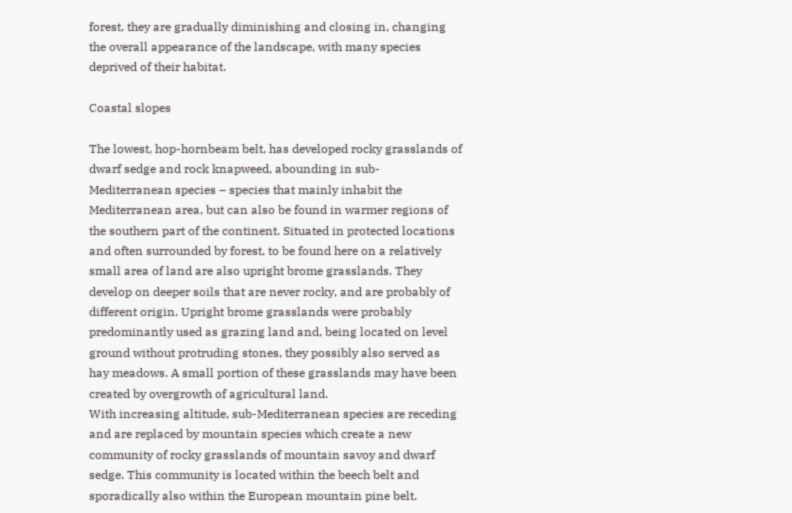forest, they are gradually diminishing and closing in, changing the overall appearance of the landscape, with many species deprived of their habitat.

Coastal slopes

The lowest, hop-hornbeam belt, has developed rocky grasslands of dwarf sedge and rock knapweed, abounding in sub-Mediterranean species – species that mainly inhabit the Mediterranean area, but can also be found in warmer regions of the southern part of the continent. Situated in protected locations and often surrounded by forest, to be found here on a relatively small area of land are also upright brome grasslands. They develop on deeper soils that are never rocky, and are probably of different origin. Upright brome grasslands were probably predominantly used as grazing land and, being located on level ground without protruding stones, they possibly also served as hay meadows. A small portion of these grasslands may have been created by overgrowth of agricultural land.
With increasing altitude, sub-Mediterranean species are receding and are replaced by mountain species which create a new community of rocky grasslands of mountain savoy and dwarf sedge. This community is located within the beech belt and sporadically also within the European mountain pine belt.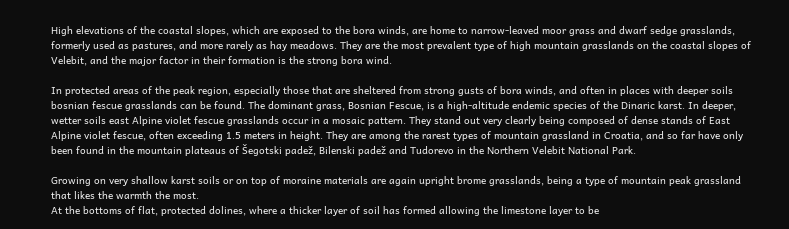High elevations of the coastal slopes, which are exposed to the bora winds, are home to narrow-leaved moor grass and dwarf sedge grasslands, formerly used as pastures, and more rarely as hay meadows. They are the most prevalent type of high mountain grasslands on the coastal slopes of Velebit, and the major factor in their formation is the strong bora wind.

In protected areas of the peak region, especially those that are sheltered from strong gusts of bora winds, and often in places with deeper soils bosnian fescue grasslands can be found. The dominant grass, Bosnian Fescue, is a high-altitude endemic species of the Dinaric karst. In deeper, wetter soils east Alpine violet fescue grasslands occur in a mosaic pattern. They stand out very clearly being composed of dense stands of East Alpine violet fescue, often exceeding 1.5 meters in height. They are among the rarest types of mountain grassland in Croatia, and so far have only been found in the mountain plateaus of Šegotski padež, Bilenski padež and Tudorevo in the Northern Velebit National Park.

Growing on very shallow karst soils or on top of moraine materials are again upright brome grasslands, being a type of mountain peak grassland that likes the warmth the most.
At the bottoms of flat, protected dolines, where a thicker layer of soil has formed allowing the limestone layer to be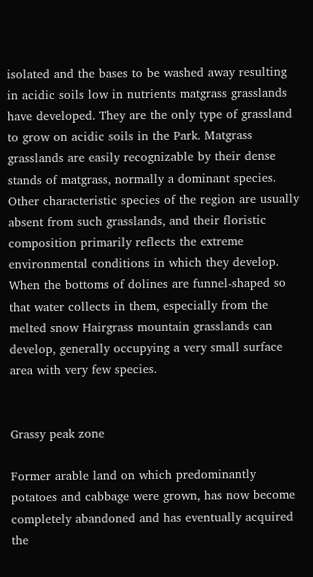isolated and the bases to be washed away resulting in acidic soils low in nutrients matgrass grasslands have developed. They are the only type of grassland to grow on acidic soils in the Park. Matgrass grasslands are easily recognizable by their dense stands of matgrass, normally a dominant species. Other characteristic species of the region are usually absent from such grasslands, and their floristic composition primarily reflects the extreme environmental conditions in which they develop.
When the bottoms of dolines are funnel-shaped so that water collects in them, especially from the melted snow Hairgrass mountain grasslands can develop, generally occupying a very small surface area with very few species.


Grassy peak zone

Former arable land on which predominantly potatoes and cabbage were grown, has now become completely abandoned and has eventually acquired the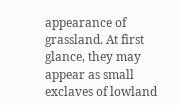appearance of grassland. At first glance, they may appear as small exclaves of lowland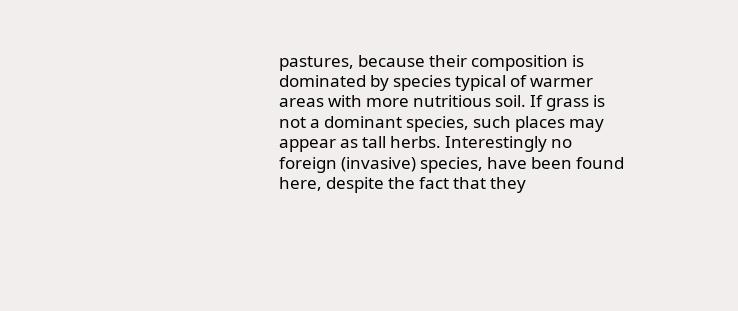pastures, because their composition is dominated by species typical of warmer areas with more nutritious soil. If grass is not a dominant species, such places may appear as tall herbs. Interestingly no foreign (invasive) species, have been found here, despite the fact that they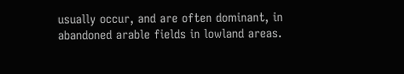usually occur, and are often dominant, in abandoned arable fields in lowland areas.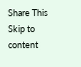Share This
Skip to content